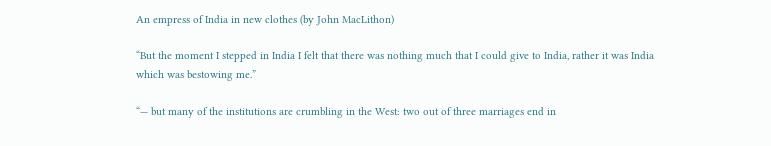An empress of India in new clothes (by John MacLithon)

“But the moment I stepped in India I felt that there was nothing much that I could give to India, rather it was India which was bestowing me.”

“— but many of the institutions are crumbling in the West: two out of three marriages end in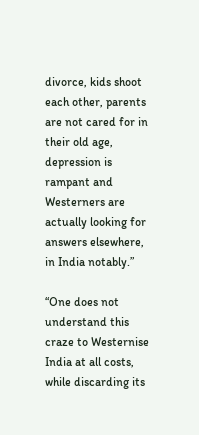divorce, kids shoot each other, parents are not cared for in their old age, depression is rampant and Westerners are actually looking for answers elsewhere, in India notably.”

“One does not understand this craze to Westernise India at all costs, while discarding its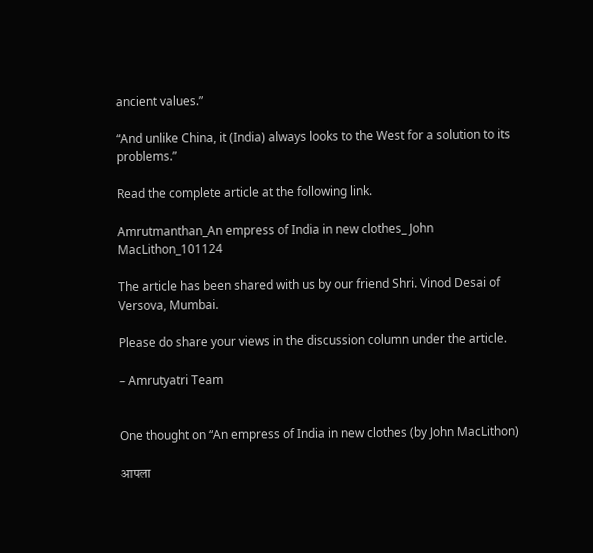ancient values.”

“And unlike China, it (India) always looks to the West for a solution to its problems.”

Read the complete article at the following link.

Amrutmanthan_An empress of India in new clothes_ John MacLithon_101124

The article has been shared with us by our friend Shri. Vinod Desai of Versova, Mumbai.

Please do share your views in the discussion column under the article.

– Amrutyatri Team


One thought on “An empress of India in new clothes (by John MacLithon)

आपला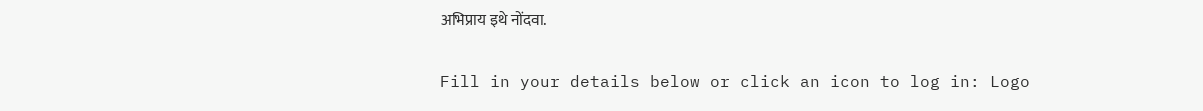अभिप्राय इथे नोंदवा.

Fill in your details below or click an icon to log in: Logo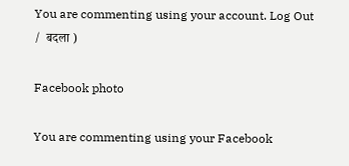You are commenting using your account. Log Out /  बदला )

Facebook photo

You are commenting using your Facebook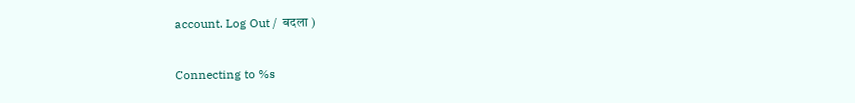account. Log Out /  बदला )

Connecting to %s